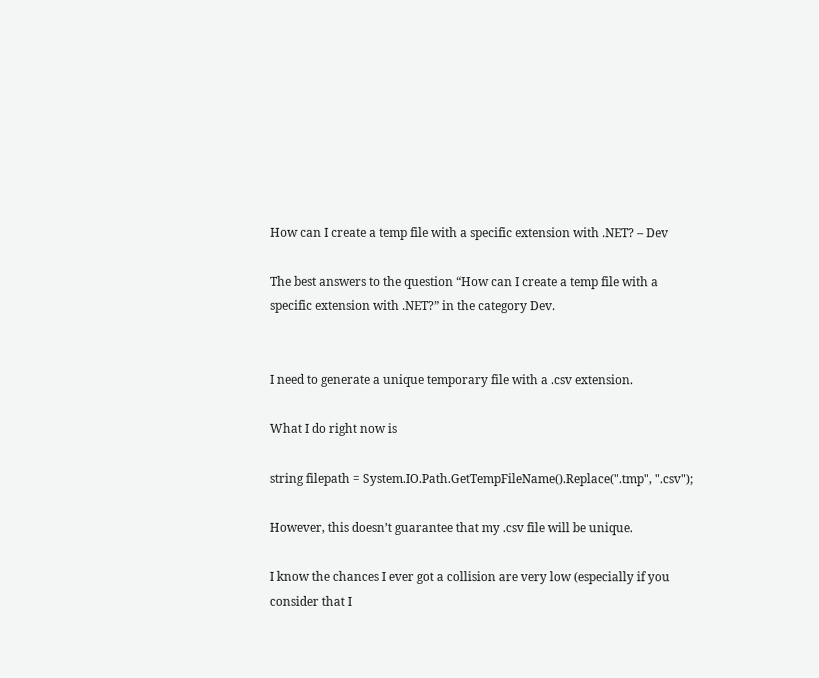How can I create a temp file with a specific extension with .NET? – Dev

The best answers to the question “How can I create a temp file with a specific extension with .NET?” in the category Dev.


I need to generate a unique temporary file with a .csv extension.

What I do right now is

string filepath = System.IO.Path.GetTempFileName().Replace(".tmp", ".csv");

However, this doesn’t guarantee that my .csv file will be unique.

I know the chances I ever got a collision are very low (especially if you consider that I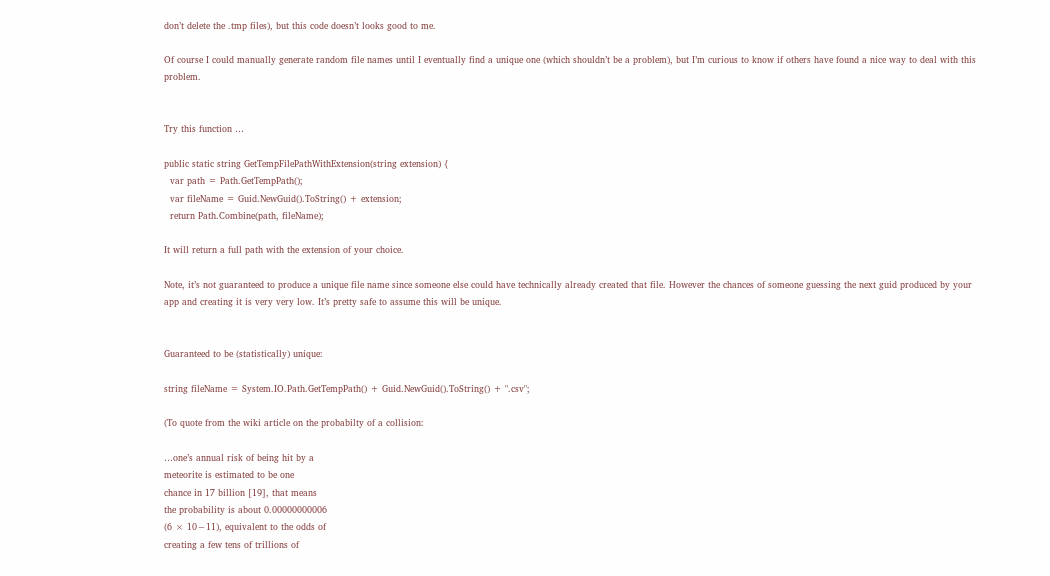don’t delete the .tmp files), but this code doesn’t looks good to me.

Of course I could manually generate random file names until I eventually find a unique one (which shouldn’t be a problem), but I’m curious to know if others have found a nice way to deal with this problem.


Try this function …

public static string GetTempFilePathWithExtension(string extension) {
  var path = Path.GetTempPath();
  var fileName = Guid.NewGuid().ToString() + extension;
  return Path.Combine(path, fileName);

It will return a full path with the extension of your choice.

Note, it’s not guaranteed to produce a unique file name since someone else could have technically already created that file. However the chances of someone guessing the next guid produced by your app and creating it is very very low. It’s pretty safe to assume this will be unique.


Guaranteed to be (statistically) unique:

string fileName = System.IO.Path.GetTempPath() + Guid.NewGuid().ToString() + ".csv";

(To quote from the wiki article on the probabilty of a collision:

…one’s annual risk of being hit by a
meteorite is estimated to be one
chance in 17 billion [19], that means
the probability is about 0.00000000006
(6 × 10−11), equivalent to the odds of
creating a few tens of trillions of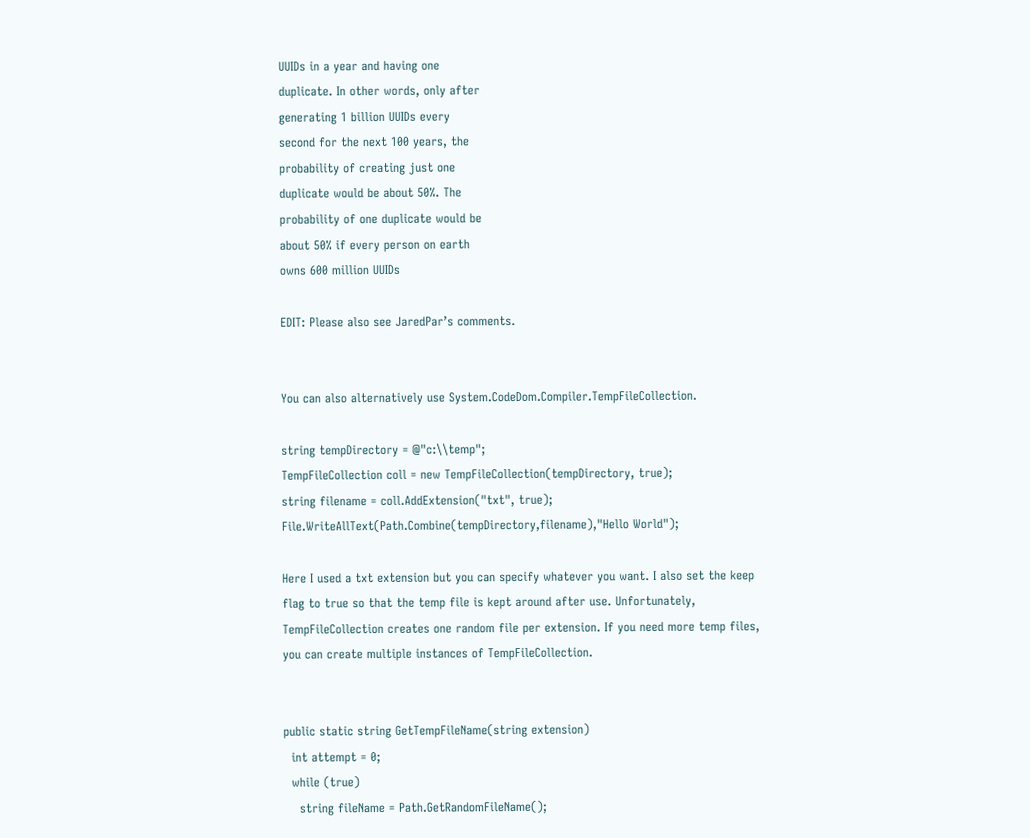UUIDs in a year and having one
duplicate. In other words, only after
generating 1 billion UUIDs every
second for the next 100 years, the
probability of creating just one
duplicate would be about 50%. The
probability of one duplicate would be
about 50% if every person on earth
owns 600 million UUIDs

EDIT: Please also see JaredPar’s comments.


You can also alternatively use System.CodeDom.Compiler.TempFileCollection.

string tempDirectory = @"c:\\temp";
TempFileCollection coll = new TempFileCollection(tempDirectory, true);
string filename = coll.AddExtension("txt", true);
File.WriteAllText(Path.Combine(tempDirectory,filename),"Hello World");

Here I used a txt extension but you can specify whatever you want. I also set the keep flag to true so that the temp file is kept around after use. Unfortunately, TempFileCollection creates one random file per extension. If you need more temp files, you can create multiple instances of TempFileCollection.


public static string GetTempFileName(string extension)
  int attempt = 0;
  while (true)
    string fileName = Path.GetRandomFileName();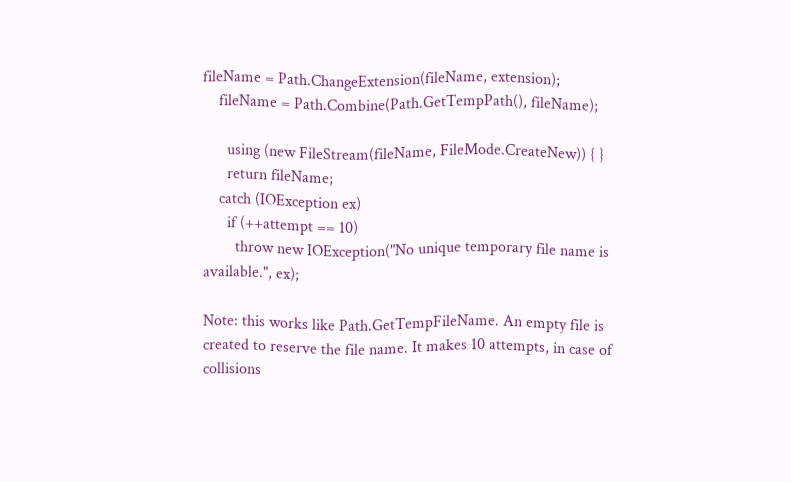fileName = Path.ChangeExtension(fileName, extension);
    fileName = Path.Combine(Path.GetTempPath(), fileName);

      using (new FileStream(fileName, FileMode.CreateNew)) { }
      return fileName;
    catch (IOException ex)
      if (++attempt == 10)
        throw new IOException("No unique temporary file name is available.", ex);

Note: this works like Path.GetTempFileName. An empty file is created to reserve the file name. It makes 10 attempts, in case of collisions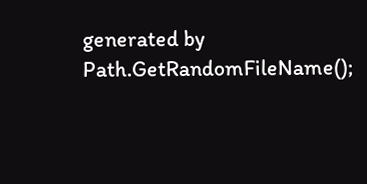generated by Path.GetRandomFileName();